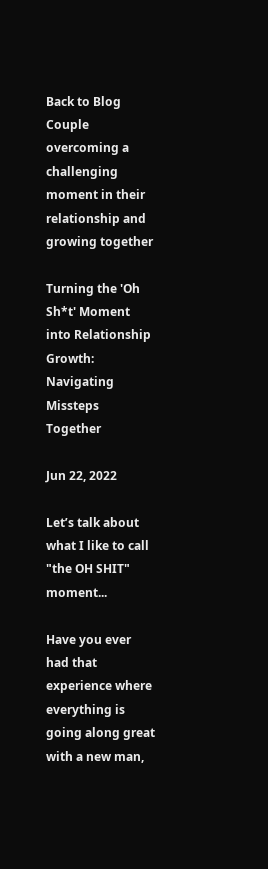Back to Blog
Couple overcoming a challenging moment in their relationship and growing together

Turning the 'Oh Sh*t' Moment into Relationship Growth: Navigating Missteps Together

Jun 22, 2022

Let’s talk about what I like to call "the OH SHIT" moment...

Have you ever had that experience where everything is going along great with a new man,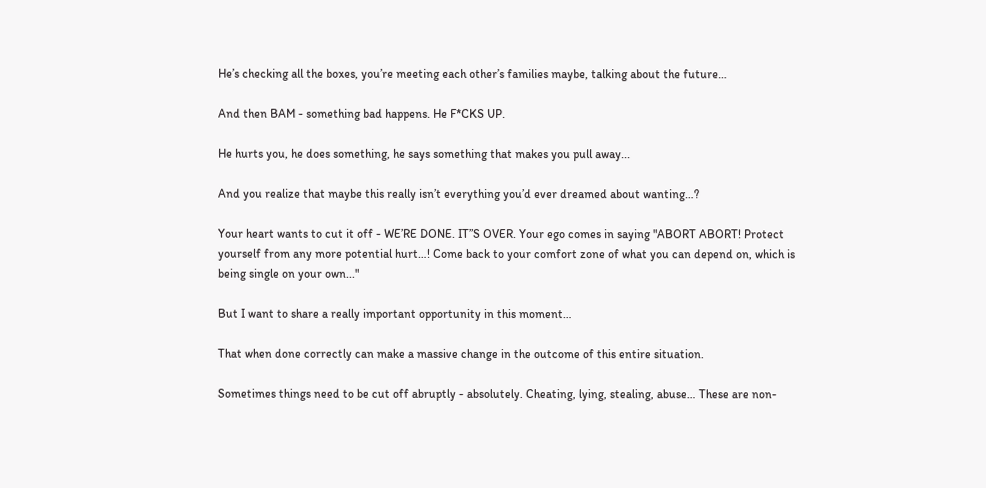He’s checking all the boxes, you’re meeting each other’s families maybe, talking about the future…

And then BAM - something bad happens. He F*CKS UP.

He hurts you, he does something, he says something that makes you pull away...

And you realize that maybe this really isn’t everything you’d ever dreamed about wanting…?

Your heart wants to cut it off - WE’RE DONE. IT”S OVER. Your ego comes in saying "ABORT ABORT! Protect yourself from any more potential hurt…! Come back to your comfort zone of what you can depend on, which is being single on your own..."

But I want to share a really important opportunity in this moment…

That when done correctly can make a massive change in the outcome of this entire situation.

Sometimes things need to be cut off abruptly - absolutely. Cheating, lying, stealing, abuse… These are non-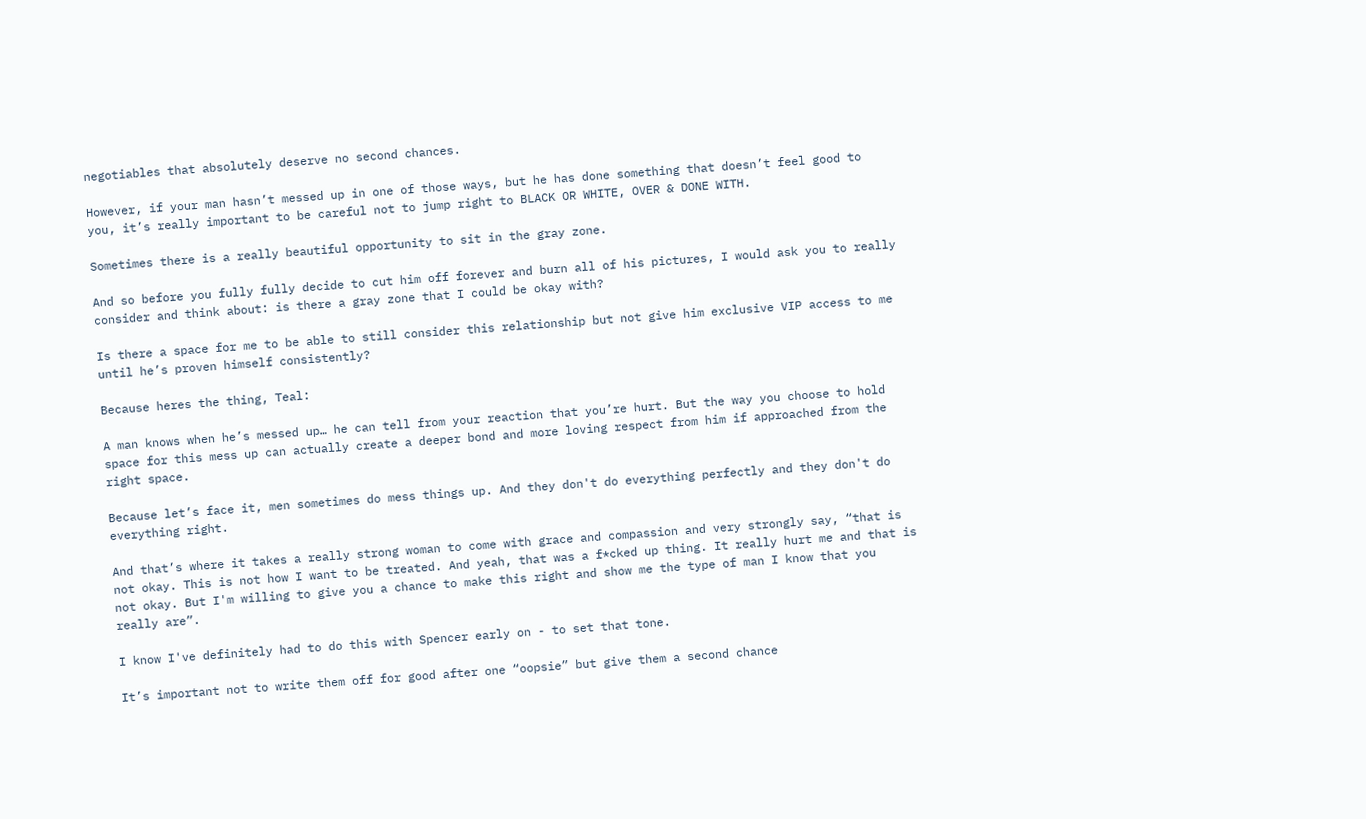negotiables that absolutely deserve no second chances.

However, if your man hasn’t messed up in one of those ways, but he has done something that doesn’t feel good to you, it’s really important to be careful not to jump right to BLACK OR WHITE, OVER & DONE WITH.

Sometimes there is a really beautiful opportunity to sit in the gray zone.

And so before you fully fully decide to cut him off forever and burn all of his pictures, I would ask you to really consider and think about: is there a gray zone that I could be okay with?

Is there a space for me to be able to still consider this relationship but not give him exclusive VIP access to me until he’s proven himself consistently?

Because heres the thing, Teal:

A man knows when he’s messed up… he can tell from your reaction that you’re hurt. But the way you choose to hold space for this mess up can actually create a deeper bond and more loving respect from him if approached from the right space.

Because let’s face it, men sometimes do mess things up. And they don't do everything perfectly and they don't do everything right.

And that’s where it takes a really strong woman to come with grace and compassion and very strongly say, “that is not okay. This is not how I want to be treated. And yeah, that was a f*cked up thing. It really hurt me and that is not okay. But I'm willing to give you a chance to make this right and show me the type of man I know that you really are”.

I know I've definitely had to do this with Spencer early on - to set that tone.

It’s important not to write them off for good after one “oopsie” but give them a second chance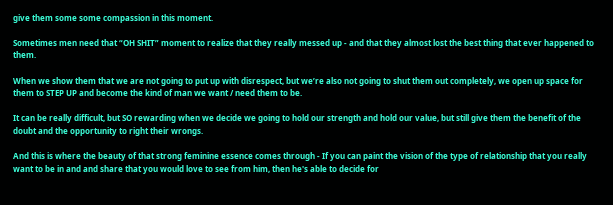give them some some compassion in this moment.

Sometimes men need that “OH SHIT” moment to realize that they really messed up - and that they almost lost the best thing that ever happened to them.

When we show them that we are not going to put up with disrespect, but we’re also not going to shut them out completely, we open up space for them to STEP UP and become the kind of man we want / need them to be.

It can be really difficult, but SO rewarding when we decide we going to hold our strength and hold our value, but still give them the benefit of the doubt and the opportunity to right their wrongs.

And this is where the beauty of that strong feminine essence comes through - If you can paint the vision of the type of relationship that you really want to be in and and share that you would love to see from him, then he's able to decide for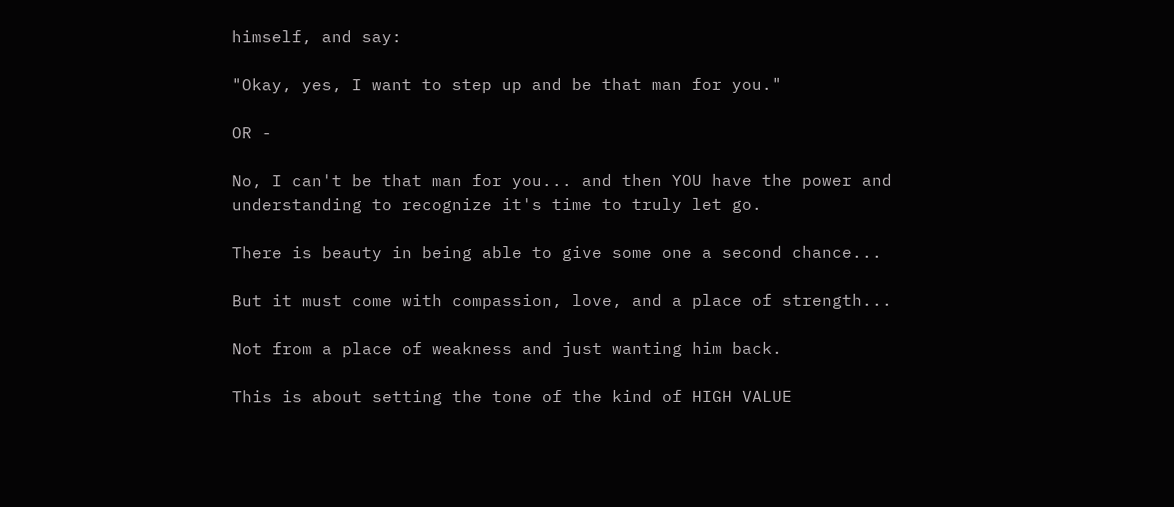himself, and say:

"Okay, yes, I want to step up and be that man for you."

OR -

No, I can't be that man for you... and then YOU have the power and understanding to recognize it's time to truly let go.

There is beauty in being able to give some one a second chance...

But it must come with compassion, love, and a place of strength...

Not from a place of weakness and just wanting him back.

This is about setting the tone of the kind of HIGH VALUE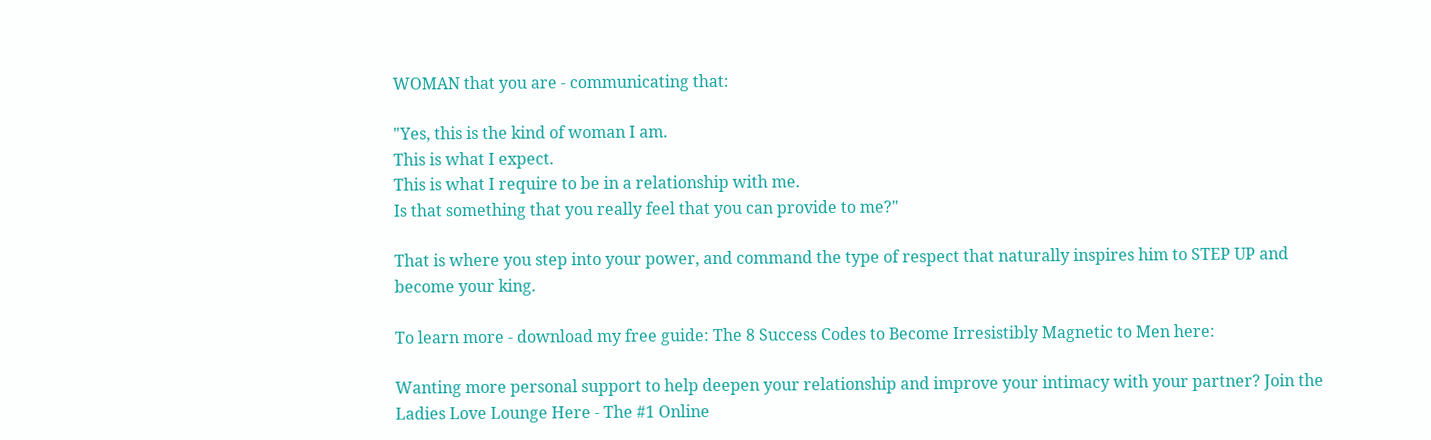WOMAN that you are - communicating that:

"Yes, this is the kind of woman I am.
This is what I expect.
This is what I require to be in a relationship with me.
Is that something that you really feel that you can provide to me?"

That is where you step into your power, and command the type of respect that naturally inspires him to STEP UP and become your king.

To learn more - download my free guide: The 8 Success Codes to Become Irresistibly Magnetic to Men here:

Wanting more personal support to help deepen your relationship and improve your intimacy with your partner? Join the Ladies Love Lounge Here - The #1 Online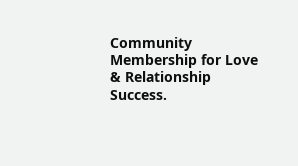Community Membership for Love & Relationship Success.